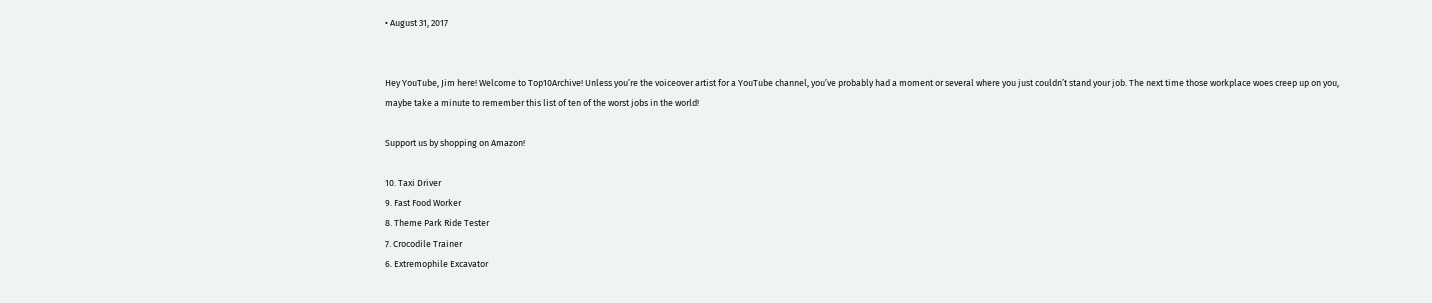• August 31, 2017


Hey YouTube, Jim here! Welcome to Top10Archive! Unless you’re the voiceover artist for a YouTube channel, you’ve probably had a moment or several where you just couldn’t stand your job. The next time those workplace woes creep up on you, maybe take a minute to remember this list of ten of the worst jobs in the world!

Support us by shopping on Amazon!

10. Taxi Driver
9. Fast Food Worker
8. Theme Park Ride Tester
7. Crocodile Trainer
6. Extremophile Excavator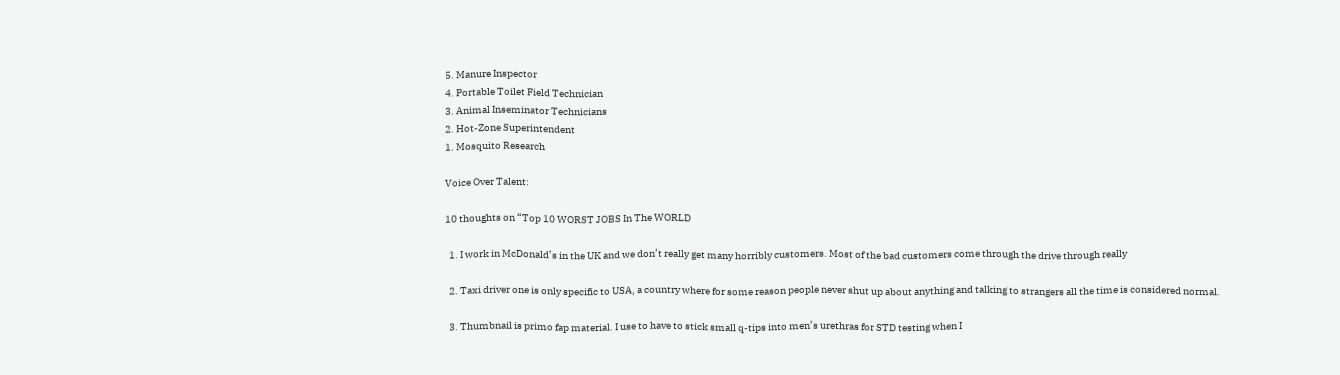5. Manure Inspector
4. Portable Toilet Field Technician
3. Animal Inseminator Technicians
2. Hot-Zone Superintendent
1. Mosquito Research

Voice Over Talent:

10 thoughts on “Top 10 WORST JOBS In The WORLD

  1. I work in McDonald’s in the UK and we don’t really get many horribly customers. Most of the bad customers come through the drive through really

  2. Taxi driver one is only specific to USA, a country where for some reason people never shut up about anything and talking to strangers all the time is considered normal.

  3. Thumbnail is primo fap material. I use to have to stick small q-tips into men’s urethras for STD testing when I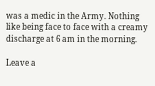was a medic in the Army. Nothing like being face to face with a creamy discharge at 6 am in the morning.

Leave a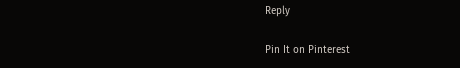Reply

Pin It on Pinterest